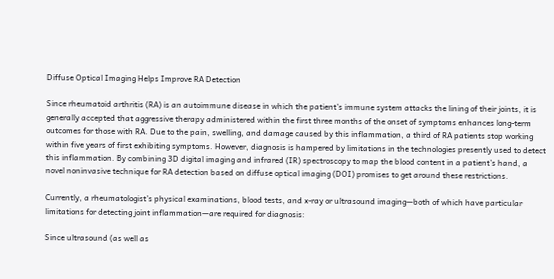Diffuse Optical Imaging Helps Improve RA Detection

Since rheumatoid arthritis (RA) is an autoimmune disease in which the patient’s immune system attacks the lining of their joints, it is generally accepted that aggressive therapy administered within the first three months of the onset of symptoms enhances long-term outcomes for those with RA. Due to the pain, swelling, and damage caused by this inflammation, a third of RA patients stop working within five years of first exhibiting symptoms. However, diagnosis is hampered by limitations in the technologies presently used to detect this inflammation. By combining 3D digital imaging and infrared (IR) spectroscopy to map the blood content in a patient’s hand, a novel noninvasive technique for RA detection based on diffuse optical imaging (DOI) promises to get around these restrictions.

Currently, a rheumatologist’s physical examinations, blood tests, and x-ray or ultrasound imaging—both of which have particular limitations for detecting joint inflammation—are required for diagnosis:

Since ultrasound (as well as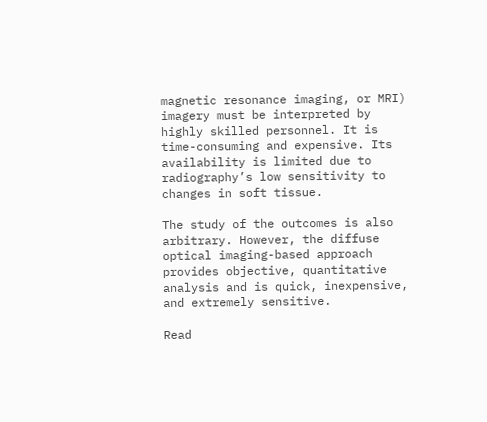magnetic resonance imaging, or MRI) imagery must be interpreted by highly skilled personnel. It is time-consuming and expensive. Its availability is limited due to radiography’s low sensitivity to changes in soft tissue.

The study of the outcomes is also arbitrary. However, the diffuse optical imaging-based approach provides objective, quantitative analysis and is quick, inexpensive, and extremely sensitive.

Read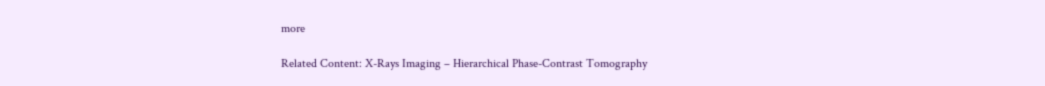more

Related Content: X-Rays Imaging – Hierarchical Phase-Contrast Tomography